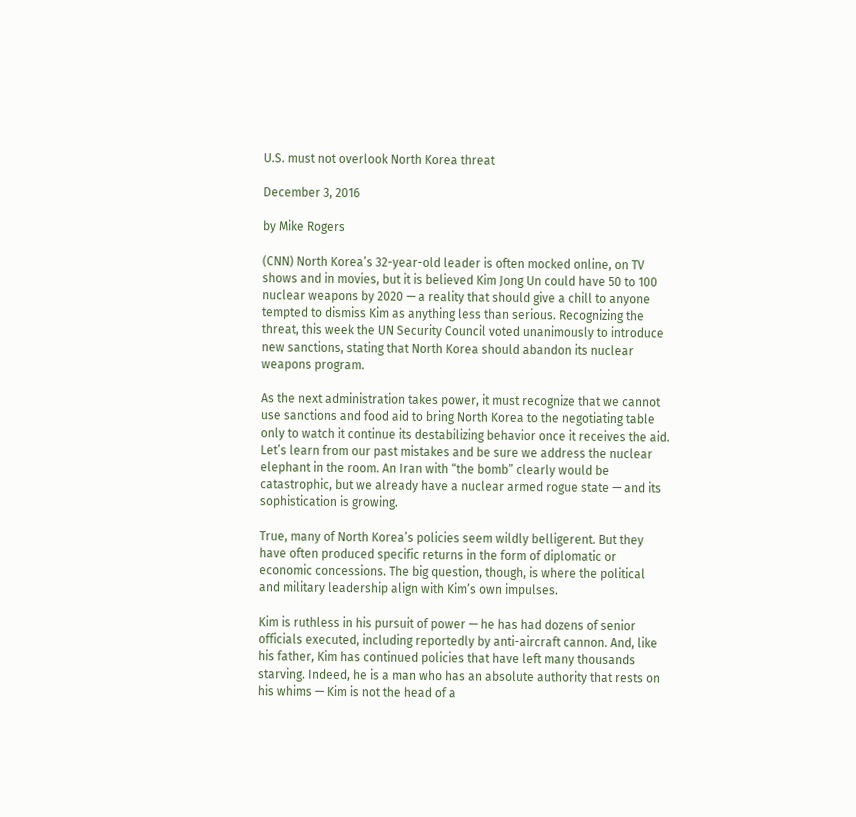U.S. must not overlook North Korea threat

December 3, 2016

by Mike Rogers

(CNN) North Korea’s 32-year-old leader is often mocked online, on TV shows and in movies, but it is believed Kim Jong Un could have 50 to 100 nuclear weapons by 2020 — a reality that should give a chill to anyone tempted to dismiss Kim as anything less than serious. Recognizing the threat, this week the UN Security Council voted unanimously to introduce new sanctions, stating that North Korea should abandon its nuclear weapons program.

As the next administration takes power, it must recognize that we cannot use sanctions and food aid to bring North Korea to the negotiating table only to watch it continue its destabilizing behavior once it receives the aid. Let’s learn from our past mistakes and be sure we address the nuclear elephant in the room. An Iran with “the bomb” clearly would be catastrophic, but we already have a nuclear armed rogue state — and its sophistication is growing.

True, many of North Korea’s policies seem wildly belligerent. But they have often produced specific returns in the form of diplomatic or economic concessions. The big question, though, is where the political and military leadership align with Kim’s own impulses.

Kim is ruthless in his pursuit of power — he has had dozens of senior officials executed, including reportedly by anti-aircraft cannon. And, like his father, Kim has continued policies that have left many thousands starving. Indeed, he is a man who has an absolute authority that rests on his whims — Kim is not the head of a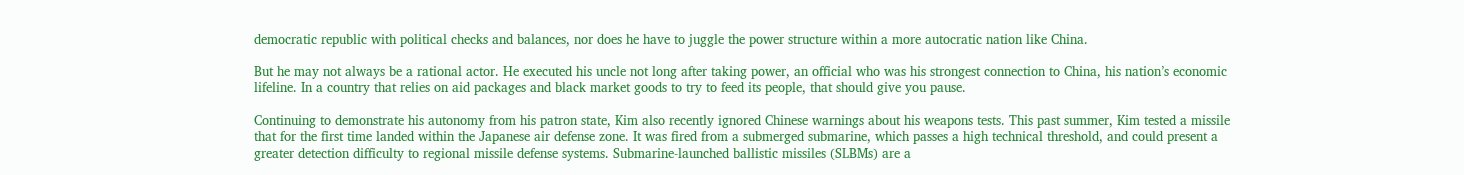democratic republic with political checks and balances, nor does he have to juggle the power structure within a more autocratic nation like China.

But he may not always be a rational actor. He executed his uncle not long after taking power, an official who was his strongest connection to China, his nation’s economic lifeline. In a country that relies on aid packages and black market goods to try to feed its people, that should give you pause.

Continuing to demonstrate his autonomy from his patron state, Kim also recently ignored Chinese warnings about his weapons tests. This past summer, Kim tested a missile that for the first time landed within the Japanese air defense zone. It was fired from a submerged submarine, which passes a high technical threshold, and could present a greater detection difficulty to regional missile defense systems. Submarine-launched ballistic missiles (SLBMs) are a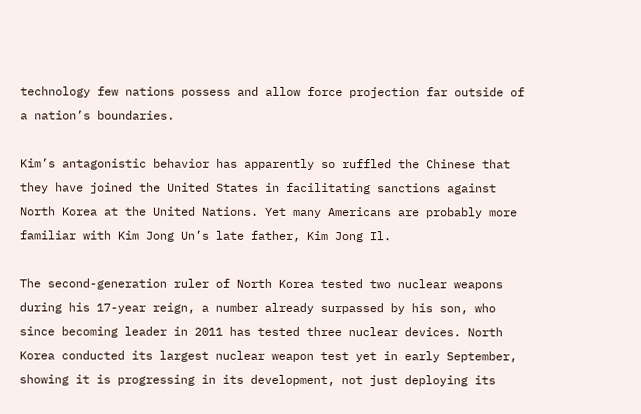technology few nations possess and allow force projection far outside of a nation’s boundaries.

Kim’s antagonistic behavior has apparently so ruffled the Chinese that they have joined the United States in facilitating sanctions against North Korea at the United Nations. Yet many Americans are probably more familiar with Kim Jong Un’s late father, Kim Jong Il.

The second-generation ruler of North Korea tested two nuclear weapons during his 17-year reign, a number already surpassed by his son, who since becoming leader in 2011 has tested three nuclear devices. North Korea conducted its largest nuclear weapon test yet in early September, showing it is progressing in its development, not just deploying its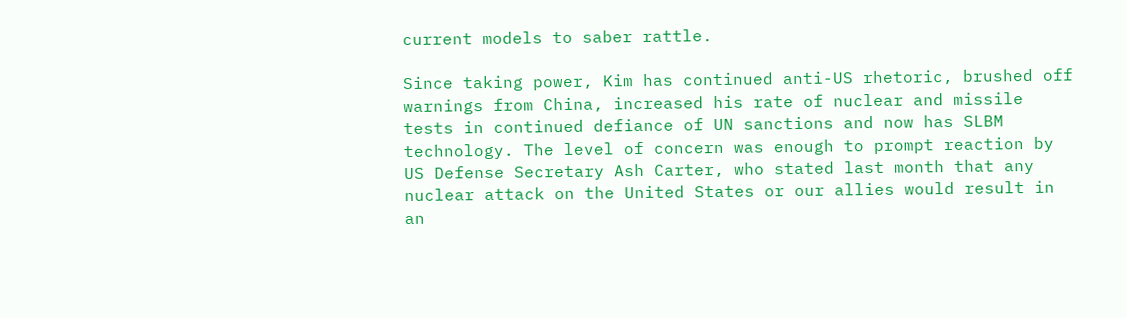current models to saber rattle.

Since taking power, Kim has continued anti-US rhetoric, brushed off warnings from China, increased his rate of nuclear and missile tests in continued defiance of UN sanctions and now has SLBM technology. The level of concern was enough to prompt reaction by US Defense Secretary Ash Carter, who stated last month that any nuclear attack on the United States or our allies would result in an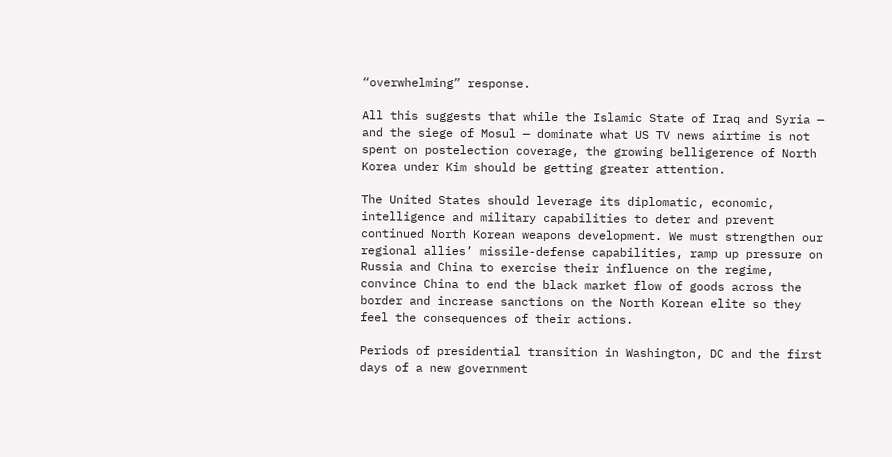“overwhelming” response.

All this suggests that while the Islamic State of Iraq and Syria — and the siege of Mosul — dominate what US TV news airtime is not spent on postelection coverage, the growing belligerence of North Korea under Kim should be getting greater attention.

The United States should leverage its diplomatic, economic, intelligence and military capabilities to deter and prevent continued North Korean weapons development. We must strengthen our regional allies’ missile-defense capabilities, ramp up pressure on Russia and China to exercise their influence on the regime, convince China to end the black market flow of goods across the border and increase sanctions on the North Korean elite so they feel the consequences of their actions.

Periods of presidential transition in Washington, DC and the first days of a new government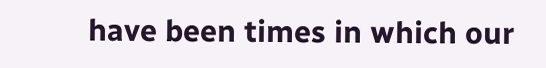have been times in which our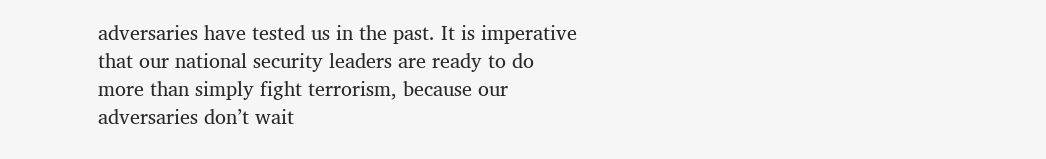adversaries have tested us in the past. It is imperative that our national security leaders are ready to do more than simply fight terrorism, because our adversaries don’t wait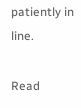patiently in line.

Read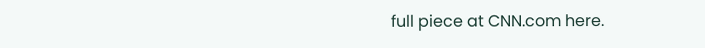full piece at CNN.com here.